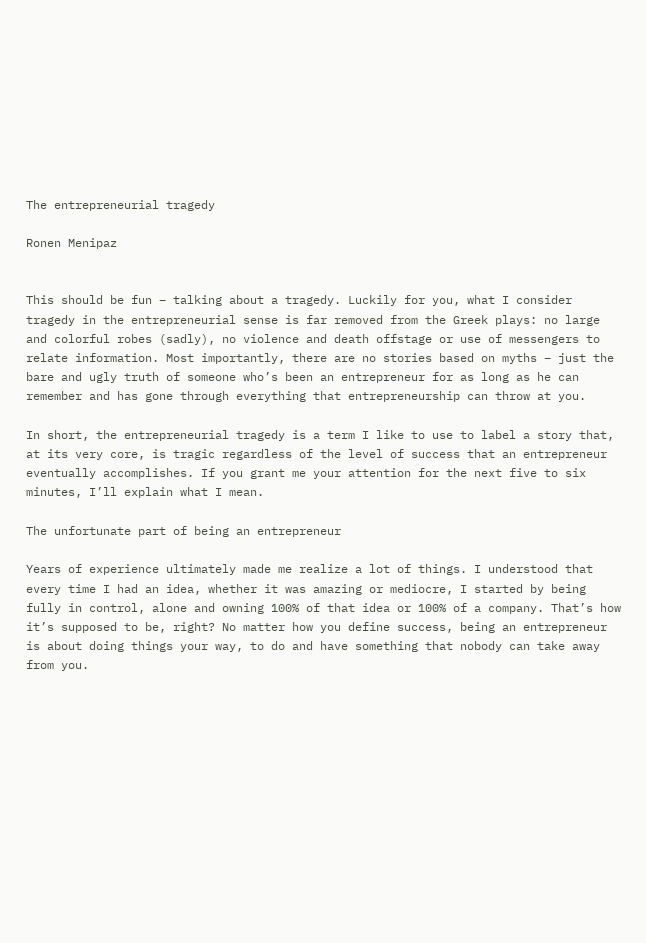The entrepreneurial tragedy

Ronen Menipaz


This should be fun – talking about a tragedy. Luckily for you, what I consider tragedy in the entrepreneurial sense is far removed from the Greek plays: no large and colorful robes (sadly), no violence and death offstage or use of messengers to relate information. Most importantly, there are no stories based on myths – just the bare and ugly truth of someone who’s been an entrepreneur for as long as he can remember and has gone through everything that entrepreneurship can throw at you.

In short, the entrepreneurial tragedy is a term I like to use to label a story that, at its very core, is tragic regardless of the level of success that an entrepreneur eventually accomplishes. If you grant me your attention for the next five to six minutes, I’ll explain what I mean.

The unfortunate part of being an entrepreneur

Years of experience ultimately made me realize a lot of things. I understood that every time I had an idea, whether it was amazing or mediocre, I started by being fully in control, alone and owning 100% of that idea or 100% of a company. That’s how it’s supposed to be, right? No matter how you define success, being an entrepreneur is about doing things your way, to do and have something that nobody can take away from you.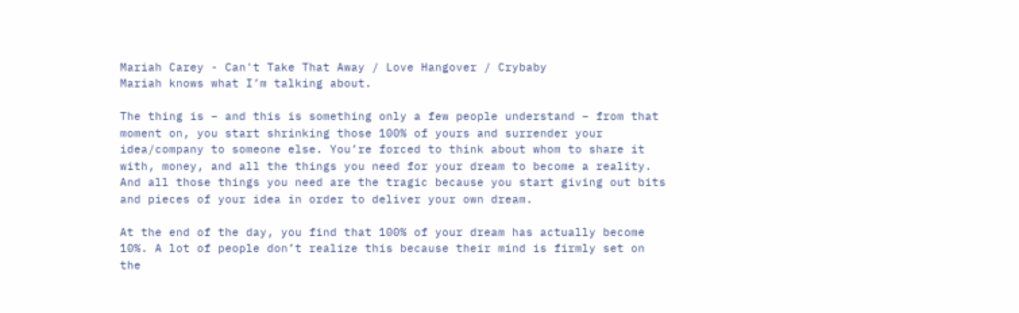Mariah Carey - Can't Take That Away / Love Hangover / Crybaby
Mariah knows what I’m talking about.

The thing is – and this is something only a few people understand – from that moment on, you start shrinking those 100% of yours and surrender your idea/company to someone else. You’re forced to think about whom to share it with, money, and all the things you need for your dream to become a reality. And all those things you need are the tragic because you start giving out bits and pieces of your idea in order to deliver your own dream.

At the end of the day, you find that 100% of your dream has actually become 10%. A lot of people don’t realize this because their mind is firmly set on the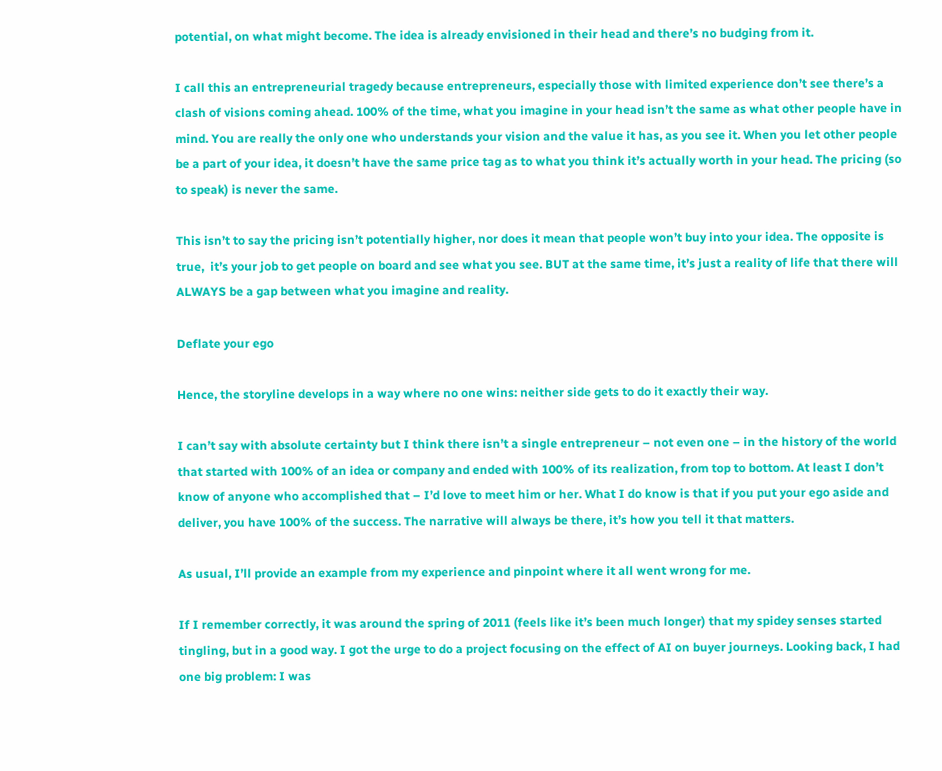potential, on what might become. The idea is already envisioned in their head and there’s no budging from it.

I call this an entrepreneurial tragedy because entrepreneurs, especially those with limited experience don’t see there’s a clash of visions coming ahead. 100% of the time, what you imagine in your head isn’t the same as what other people have in mind. You are really the only one who understands your vision and the value it has, as you see it. When you let other people be a part of your idea, it doesn’t have the same price tag as to what you think it’s actually worth in your head. The pricing (so to speak) is never the same.

This isn’t to say the pricing isn’t potentially higher, nor does it mean that people won’t buy into your idea. The opposite is true,  it’s your job to get people on board and see what you see. BUT at the same time, it’s just a reality of life that there will ALWAYS be a gap between what you imagine and reality.

Deflate your ego

Hence, the storyline develops in a way where no one wins: neither side gets to do it exactly their way.

I can’t say with absolute certainty but I think there isn’t a single entrepreneur – not even one – in the history of the world that started with 100% of an idea or company and ended with 100% of its realization, from top to bottom. At least I don’t know of anyone who accomplished that – I’d love to meet him or her. What I do know is that if you put your ego aside and deliver, you have 100% of the success. The narrative will always be there, it’s how you tell it that matters.

As usual, I’ll provide an example from my experience and pinpoint where it all went wrong for me.

If I remember correctly, it was around the spring of 2011 (feels like it’s been much longer) that my spidey senses started tingling, but in a good way. I got the urge to do a project focusing on the effect of AI on buyer journeys. Looking back, I had one big problem: I was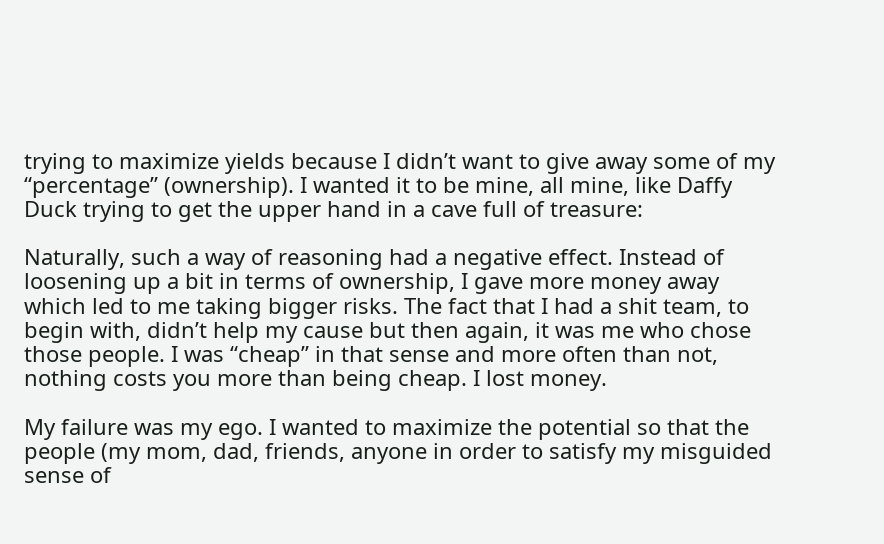trying to maximize yields because I didn’t want to give away some of my “percentage” (ownership). I wanted it to be mine, all mine, like Daffy Duck trying to get the upper hand in a cave full of treasure:

Naturally, such a way of reasoning had a negative effect. Instead of loosening up a bit in terms of ownership, I gave more money away which led to me taking bigger risks. The fact that I had a shit team, to begin with, didn’t help my cause but then again, it was me who chose those people. I was “cheap” in that sense and more often than not, nothing costs you more than being cheap. I lost money.

My failure was my ego. I wanted to maximize the potential so that the people (my mom, dad, friends, anyone in order to satisfy my misguided sense of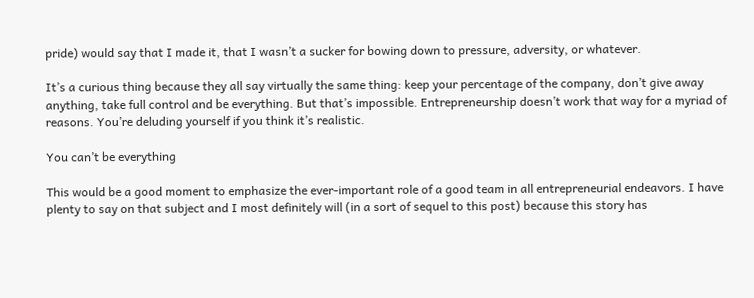pride) would say that I made it, that I wasn’t a sucker for bowing down to pressure, adversity, or whatever.

It’s a curious thing because they all say virtually the same thing: keep your percentage of the company, don’t give away anything, take full control and be everything. But that’s impossible. Entrepreneurship doesn’t work that way for a myriad of reasons. You’re deluding yourself if you think it’s realistic.

You can’t be everything

This would be a good moment to emphasize the ever-important role of a good team in all entrepreneurial endeavors. I have plenty to say on that subject and I most definitely will (in a sort of sequel to this post) because this story has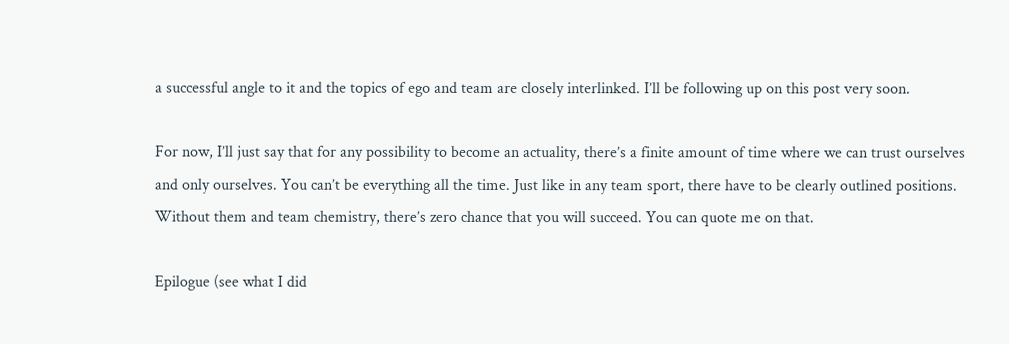a successful angle to it and the topics of ego and team are closely interlinked. I’ll be following up on this post very soon.

For now, I’ll just say that for any possibility to become an actuality, there’s a finite amount of time where we can trust ourselves and only ourselves. You can’t be everything all the time. Just like in any team sport, there have to be clearly outlined positions. Without them and team chemistry, there’s zero chance that you will succeed. You can quote me on that.

Epilogue (see what I did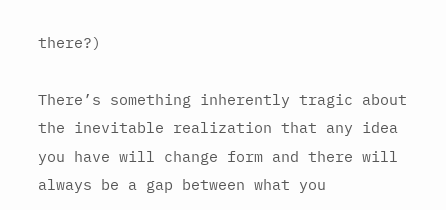there?)

There’s something inherently tragic about the inevitable realization that any idea you have will change form and there will always be a gap between what you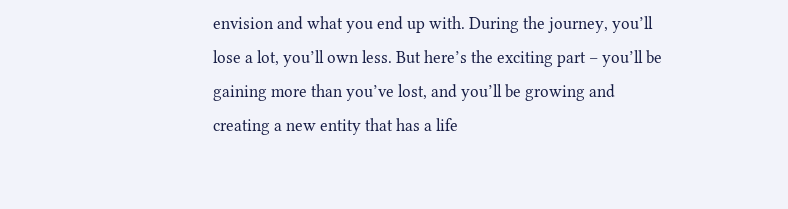envision and what you end up with. During the journey, you’ll lose a lot, you’ll own less. But here’s the exciting part – you’ll be gaining more than you’ve lost, and you’ll be growing and creating a new entity that has a life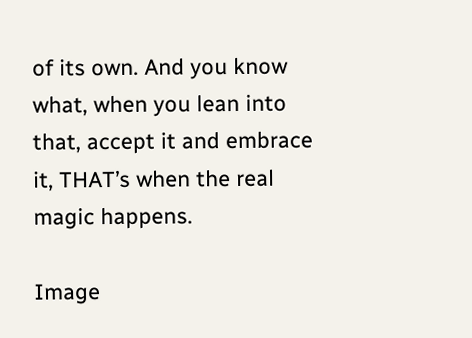of its own. And you know what, when you lean into that, accept it and embrace it, THAT’s when the real magic happens.

Image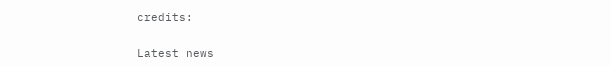credits:


Latest news